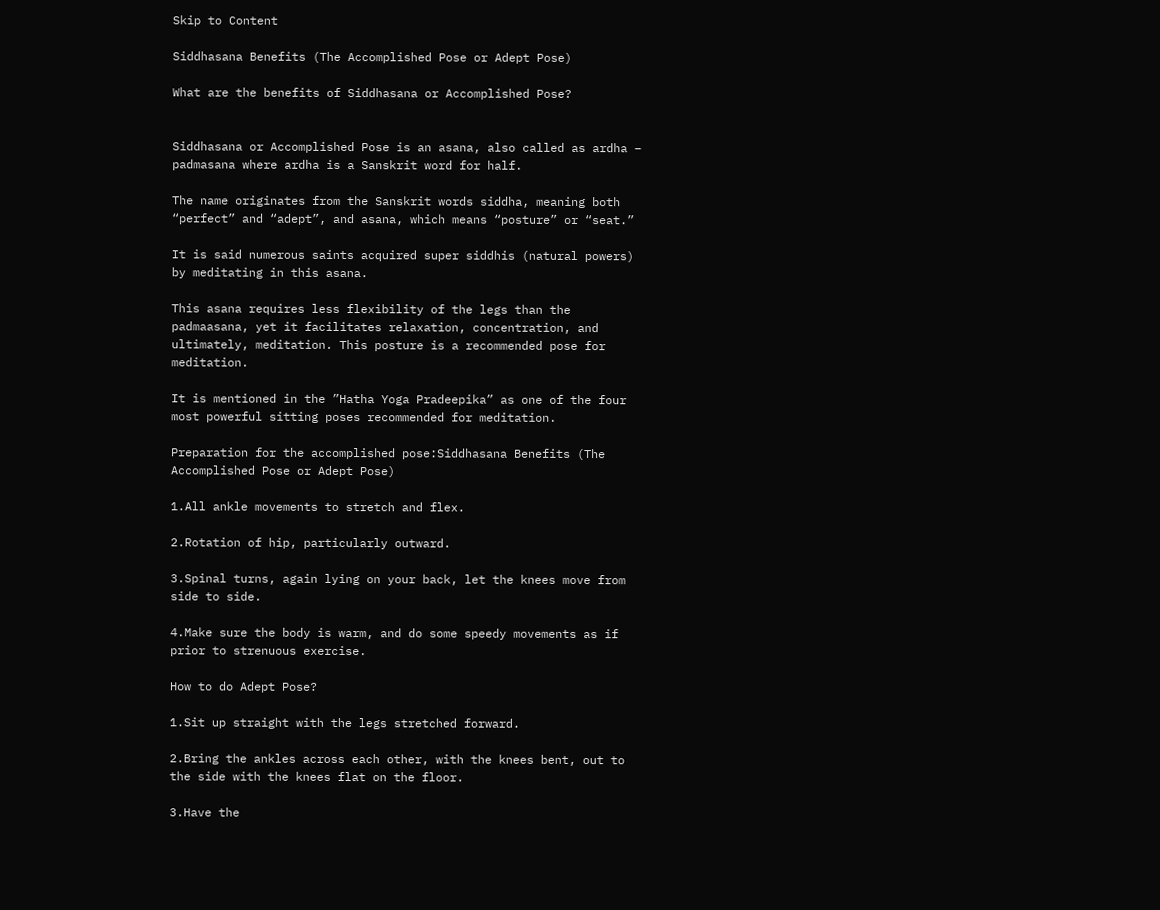Skip to Content

Siddhasana Benefits (The Accomplished Pose or Adept Pose)

What are the benefits of Siddhasana or Accomplished Pose?


Siddhasana or Accomplished Pose is an asana, also called as ardha – padmasana where ardha is a Sanskrit word for half.

The name originates from the Sanskrit words siddha, meaning both “perfect” and “adept”, and asana, which means “posture” or “seat.”

It is said numerous saints acquired super siddhis (natural powers) by meditating in this asana.

This asana requires less flexibility of the legs than the padmaasana, yet it facilitates relaxation, concentration, and ultimately, meditation. This posture is a recommended pose for meditation.

It is mentioned in the ”Hatha Yoga Pradeepika” as one of the four most powerful sitting poses recommended for meditation.

Preparation for the accomplished pose:Siddhasana Benefits (The Accomplished Pose or Adept Pose)

1.All ankle movements to stretch and flex.

2.Rotation of hip, particularly outward.

3.Spinal turns, again lying on your back, let the knees move from side to side.

4.Make sure the body is warm, and do some speedy movements as if prior to strenuous exercise.

How to do Adept Pose?

1.Sit up straight with the legs stretched forward.

2.Bring the ankles across each other, with the knees bent, out to the side with the knees flat on the floor.

3.Have the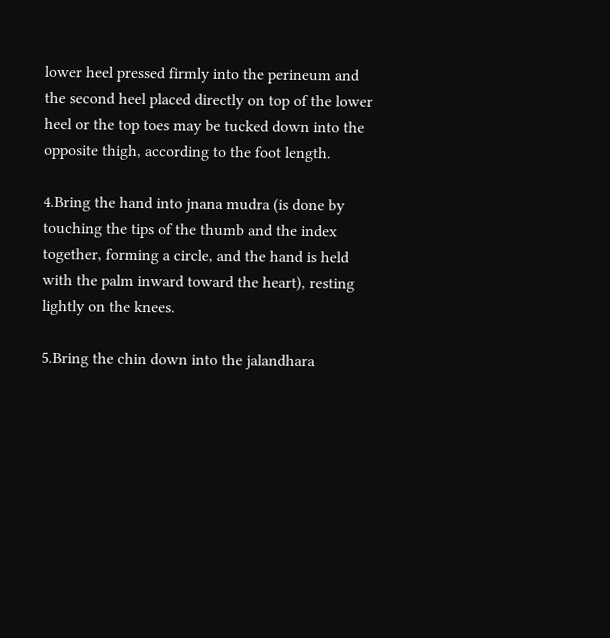lower heel pressed firmly into the perineum and the second heel placed directly on top of the lower heel or the top toes may be tucked down into the opposite thigh, according to the foot length.

4.Bring the hand into jnana mudra (is done by touching the tips of the thumb and the index together, forming a circle, and the hand is held with the palm inward toward the heart), resting lightly on the knees.

5.Bring the chin down into the jalandhara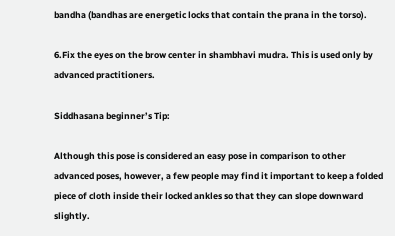bandha (bandhas are energetic locks that contain the prana in the torso).

6.Fix the eyes on the brow center in shambhavi mudra. This is used only by advanced practitioners.

Siddhasana beginner’s Tip:

Although this pose is considered an easy pose in comparison to other advanced poses, however, a few people may find it important to keep a folded piece of cloth inside their locked ankles so that they can slope downward slightly.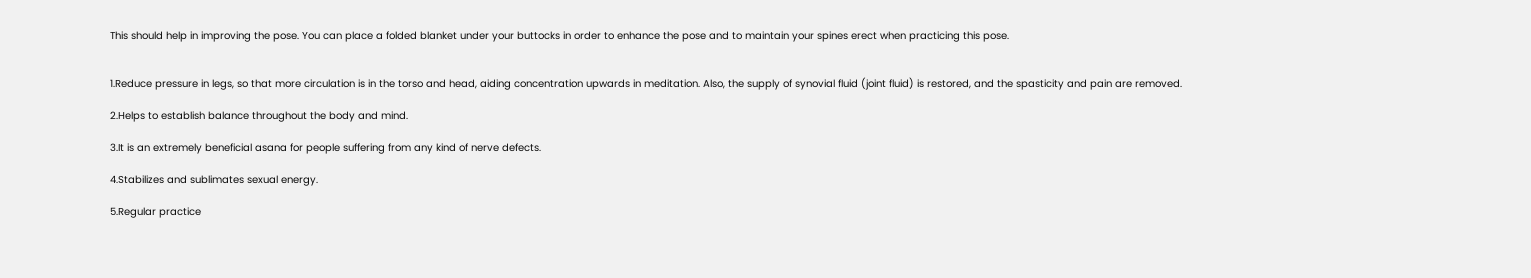This should help in improving the pose. You can place a folded blanket under your buttocks in order to enhance the pose and to maintain your spines erect when practicing this pose.


1.Reduce pressure in legs, so that more circulation is in the torso and head, aiding concentration upwards in meditation. Also, the supply of synovial fluid (joint fluid) is restored, and the spasticity and pain are removed.

2.Helps to establish balance throughout the body and mind.

3.It is an extremely beneficial asana for people suffering from any kind of nerve defects.

4.Stabilizes and sublimates sexual energy.

5.Regular practice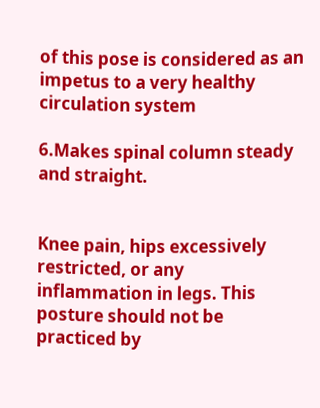of this pose is considered as an impetus to a very healthy circulation system

6.Makes spinal column steady and straight.


Knee pain, hips excessively restricted, or any inflammation in legs. This posture should not be practiced by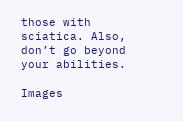those with sciatica. Also, don’t go beyond your abilities.

Images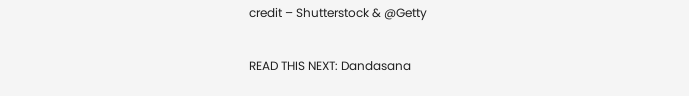credit – Shutterstock & @Getty

READ THIS NEXT: Dandasana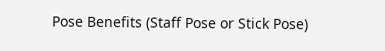Pose Benefits (Staff Pose or Stick Pose)